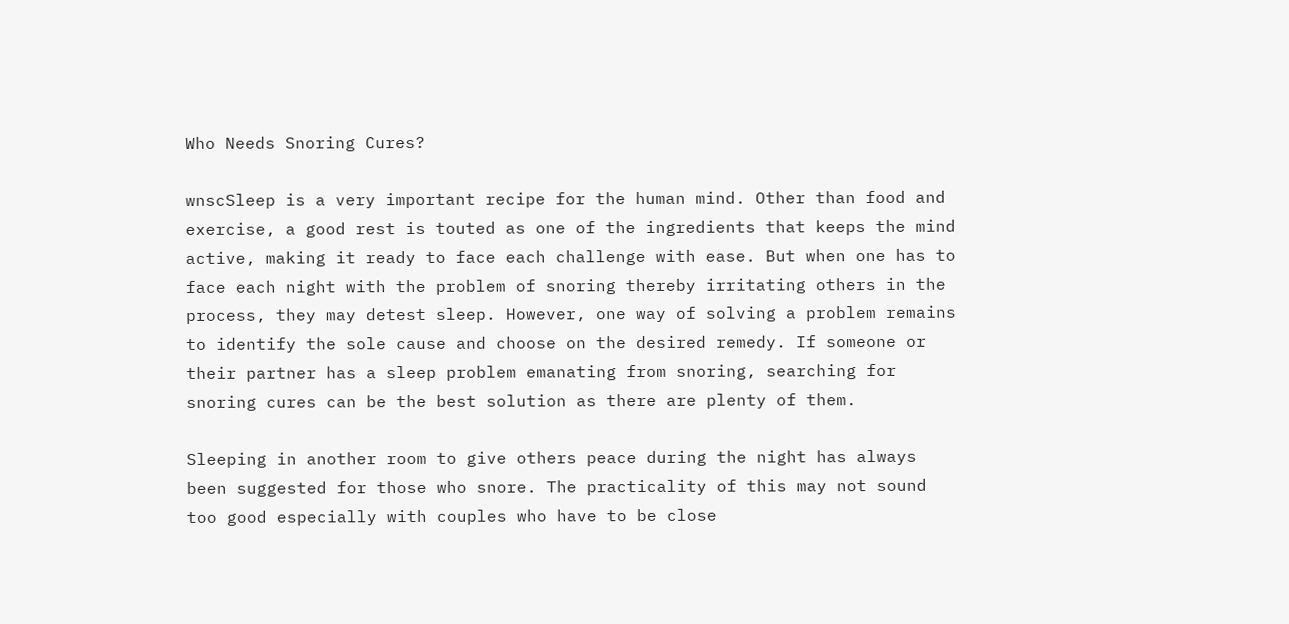Who Needs Snoring Cures?

wnscSleep is a very important recipe for the human mind. Other than food and exercise, a good rest is touted as one of the ingredients that keeps the mind active, making it ready to face each challenge with ease. But when one has to face each night with the problem of snoring thereby irritating others in the process, they may detest sleep. However, one way of solving a problem remains to identify the sole cause and choose on the desired remedy. If someone or their partner has a sleep problem emanating from snoring, searching for snoring cures can be the best solution as there are plenty of them.

Sleeping in another room to give others peace during the night has always been suggested for those who snore. The practicality of this may not sound too good especially with couples who have to be close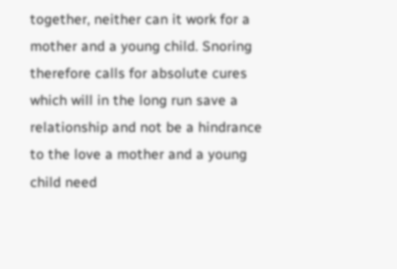together, neither can it work for a mother and a young child. Snoring therefore calls for absolute cures which will in the long run save a relationship and not be a hindrance to the love a mother and a young child need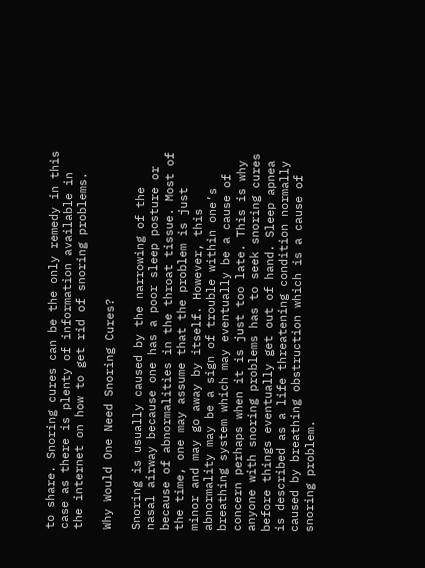to share. Snoring cures can be the only remedy in this case as there is plenty of information available in the internet on how to get rid of snoring problems.

Why Would One Need Snoring Cures?

Snoring is usually caused by the narrowing of the nasal airway because one has a poor sleep posture or because of abnormalities in the throat tissue. Most of the time, one may assume that the problem is just minor and may go away by itself. However, this abnormality may be a sign of trouble within one’s breathing system which may eventually be a cause of concern perhaps when it is just too late. This is why anyone with snoring problems has to seek snoring cures before things eventually get out of hand. Sleep apnea is described as a life threatening condition normally caused by breathing obstruction which is a cause of snoring problem.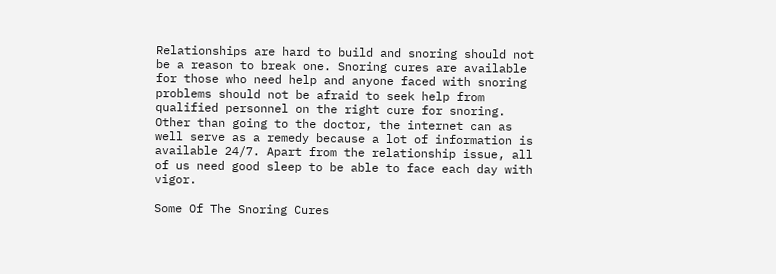Relationships are hard to build and snoring should not be a reason to break one. Snoring cures are available for those who need help and anyone faced with snoring problems should not be afraid to seek help from qualified personnel on the right cure for snoring. Other than going to the doctor, the internet can as well serve as a remedy because a lot of information is available 24/7. Apart from the relationship issue, all of us need good sleep to be able to face each day with vigor.

Some Of The Snoring Cures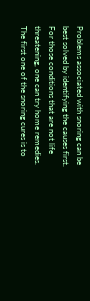Problems associated with snoring can be best solved by identifying the causes first. For those conditions that are not life threatening, one can try home remedies. The first one of the snoring cures is to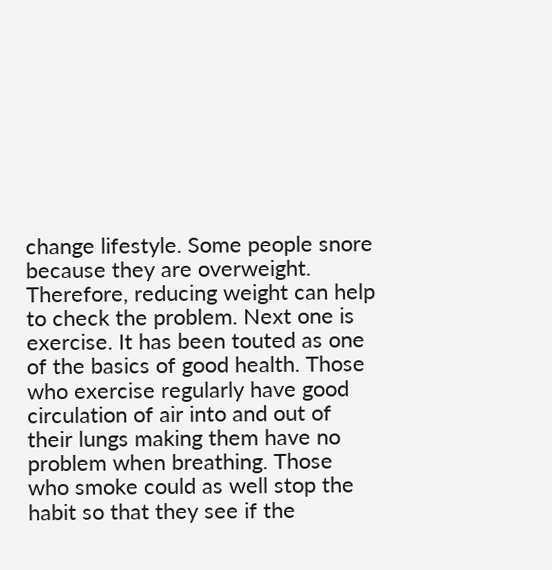change lifestyle. Some people snore because they are overweight. Therefore, reducing weight can help to check the problem. Next one is exercise. It has been touted as one of the basics of good health. Those who exercise regularly have good circulation of air into and out of their lungs making them have no problem when breathing. Those who smoke could as well stop the habit so that they see if the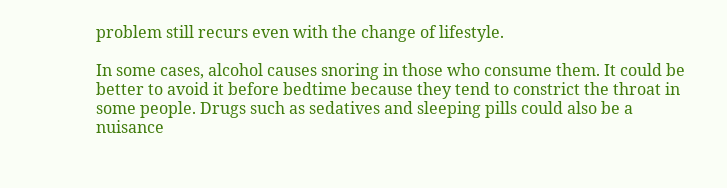problem still recurs even with the change of lifestyle.

In some cases, alcohol causes snoring in those who consume them. It could be better to avoid it before bedtime because they tend to constrict the throat in some people. Drugs such as sedatives and sleeping pills could also be a nuisance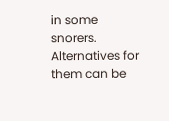in some snorers. Alternatives for them can be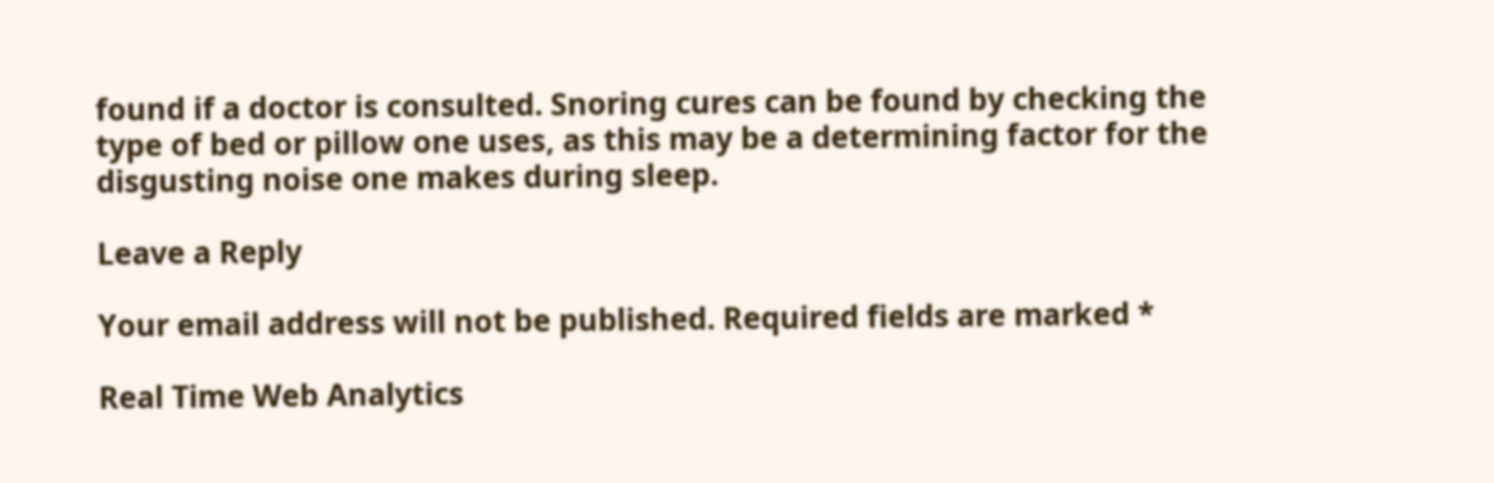found if a doctor is consulted. Snoring cures can be found by checking the type of bed or pillow one uses, as this may be a determining factor for the disgusting noise one makes during sleep.

Leave a Reply

Your email address will not be published. Required fields are marked *

Real Time Web Analytics